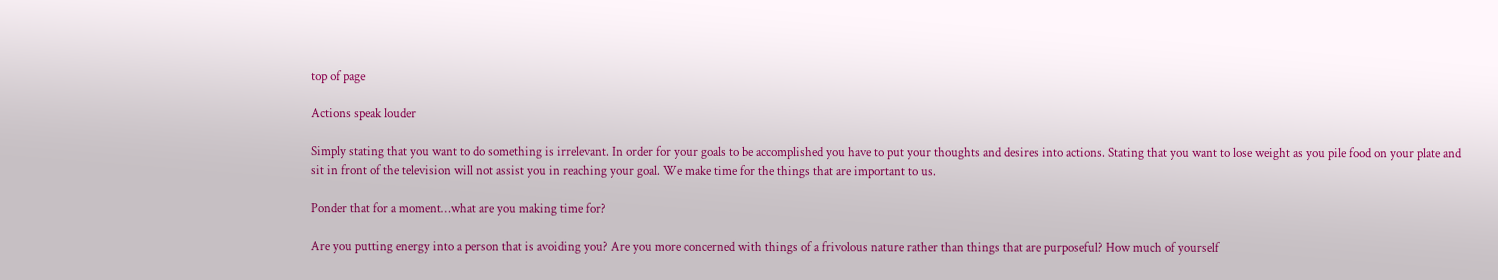top of page

Actions speak louder

Simply stating that you want to do something is irrelevant. In order for your goals to be accomplished you have to put your thoughts and desires into actions. Stating that you want to lose weight as you pile food on your plate and sit in front of the television will not assist you in reaching your goal. We make time for the things that are important to us.

Ponder that for a moment…what are you making time for?

Are you putting energy into a person that is avoiding you? Are you more concerned with things of a frivolous nature rather than things that are purposeful? How much of yourself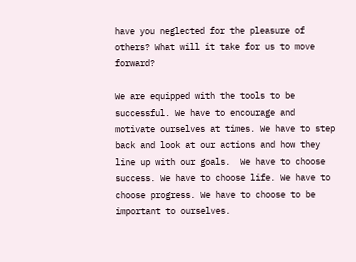have you neglected for the pleasure of others? What will it take for us to move forward?

We are equipped with the tools to be successful. We have to encourage and motivate ourselves at times. We have to step back and look at our actions and how they line up with our goals.  We have to choose success. We have to choose life. We have to choose progress. We have to choose to be important to ourselves.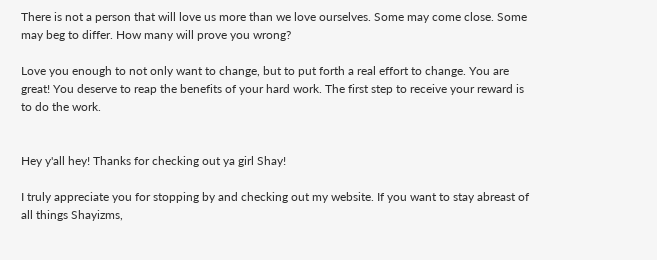There is not a person that will love us more than we love ourselves. Some may come close. Some may beg to differ. How many will prove you wrong?

Love you enough to not only want to change, but to put forth a real effort to change. You are great! You deserve to reap the benefits of your hard work. The first step to receive your reward is to do the work.


Hey y'all hey! Thanks for checking out ya girl Shay!

I truly appreciate you for stopping by and checking out my website. If you want to stay abreast of all things Shayizms,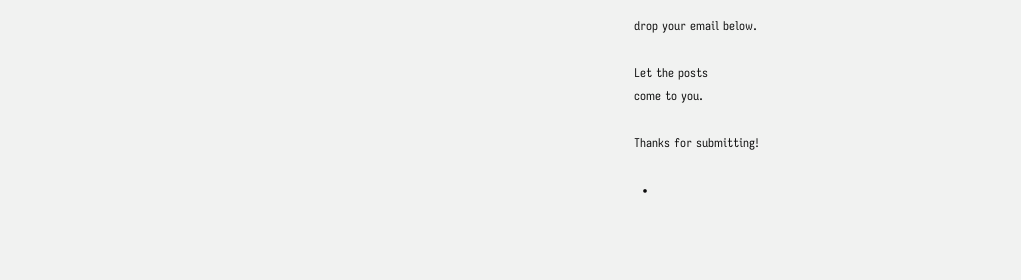drop your email below.

Let the posts
come to you.

Thanks for submitting!

  •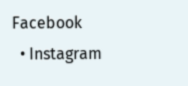Facebook
  • Instagram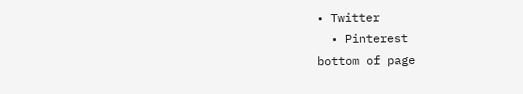• Twitter
  • Pinterest
bottom of page